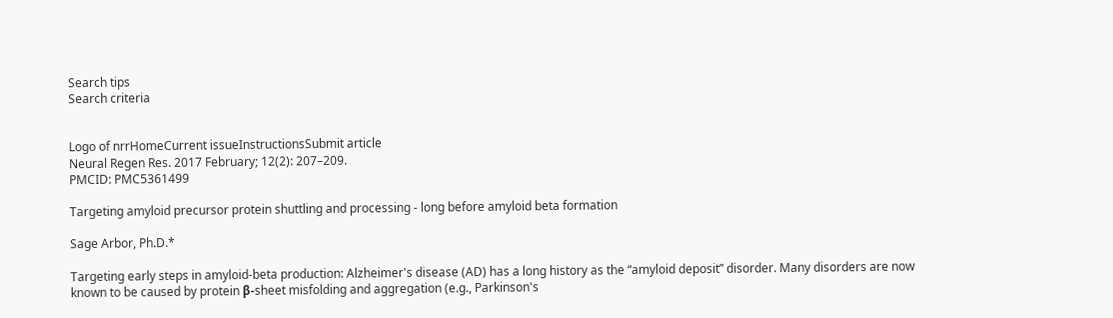Search tips
Search criteria


Logo of nrrHomeCurrent issueInstructionsSubmit article
Neural Regen Res. 2017 February; 12(2): 207–209.
PMCID: PMC5361499

Targeting amyloid precursor protein shuttling and processing - long before amyloid beta formation

Sage Arbor, Ph.D.*

Targeting early steps in amyloid-beta production: Alzheimer's disease (AD) has a long history as the “amyloid deposit” disorder. Many disorders are now known to be caused by protein β-sheet misfolding and aggregation (e.g., Parkinson's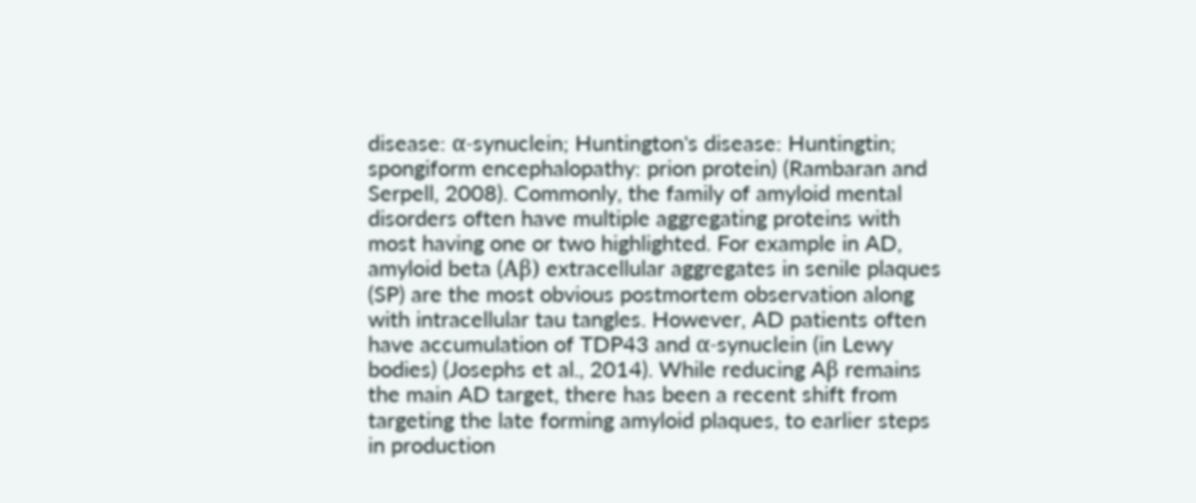disease: α-synuclein; Huntington's disease: Huntingtin; spongiform encephalopathy: prion protein) (Rambaran and Serpell, 2008). Commonly, the family of amyloid mental disorders often have multiple aggregating proteins with most having one or two highlighted. For example in AD, amyloid beta (Aβ) extracellular aggregates in senile plaques (SP) are the most obvious postmortem observation along with intracellular tau tangles. However, AD patients often have accumulation of TDP43 and α-synuclein (in Lewy bodies) (Josephs et al., 2014). While reducing Aβ remains the main AD target, there has been a recent shift from targeting the late forming amyloid plaques, to earlier steps in production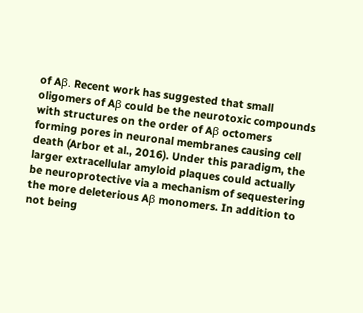of Aβ. Recent work has suggested that small oligomers of Aβ could be the neurotoxic compounds with structures on the order of Aβ octomers forming pores in neuronal membranes causing cell death (Arbor et al., 2016). Under this paradigm, the larger extracellular amyloid plaques could actually be neuroprotective via a mechanism of sequestering the more deleterious Aβ monomers. In addition to not being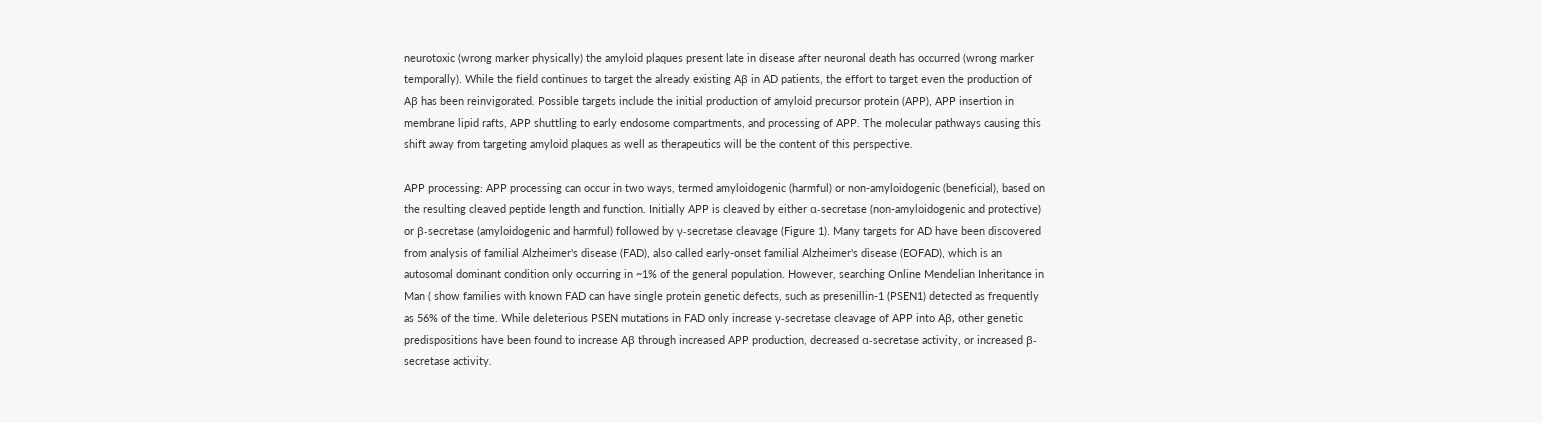neurotoxic (wrong marker physically) the amyloid plaques present late in disease after neuronal death has occurred (wrong marker temporally). While the field continues to target the already existing Aβ in AD patients, the effort to target even the production of Aβ has been reinvigorated. Possible targets include the initial production of amyloid precursor protein (APP), APP insertion in membrane lipid rafts, APP shuttling to early endosome compartments, and processing of APP. The molecular pathways causing this shift away from targeting amyloid plaques as well as therapeutics will be the content of this perspective.

APP processing: APP processing can occur in two ways, termed amyloidogenic (harmful) or non-amyloidogenic (beneficial), based on the resulting cleaved peptide length and function. Initially APP is cleaved by either α-secretase (non-amyloidogenic and protective) or β-secretase (amyloidogenic and harmful) followed by γ-secretase cleavage (Figure 1). Many targets for AD have been discovered from analysis of familial Alzheimer's disease (FAD), also called early-onset familial Alzheimer's disease (EOFAD), which is an autosomal dominant condition only occurring in ~1% of the general population. However, searching Online Mendelian Inheritance in Man ( show families with known FAD can have single protein genetic defects, such as presenillin-1 (PSEN1) detected as frequently as 56% of the time. While deleterious PSEN mutations in FAD only increase γ-secretase cleavage of APP into Aβ, other genetic predispositions have been found to increase Aβ through increased APP production, decreased α-secretase activity, or increased β-secretase activity.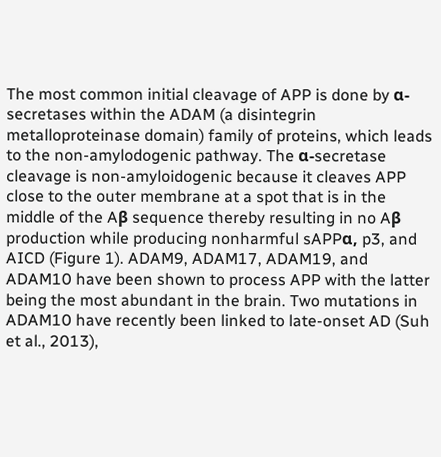The most common initial cleavage of APP is done by α-secretases within the ADAM (a disintegrin metalloproteinase domain) family of proteins, which leads to the non-amylodogenic pathway. The α-secretase cleavage is non-amyloidogenic because it cleaves APP close to the outer membrane at a spot that is in the middle of the Aβ sequence thereby resulting in no Aβ production while producing nonharmful sAPPα, p3, and AICD (Figure 1). ADAM9, ADAM17, ADAM19, and ADAM10 have been shown to process APP with the latter being the most abundant in the brain. Two mutations in ADAM10 have recently been linked to late-onset AD (Suh et al., 2013),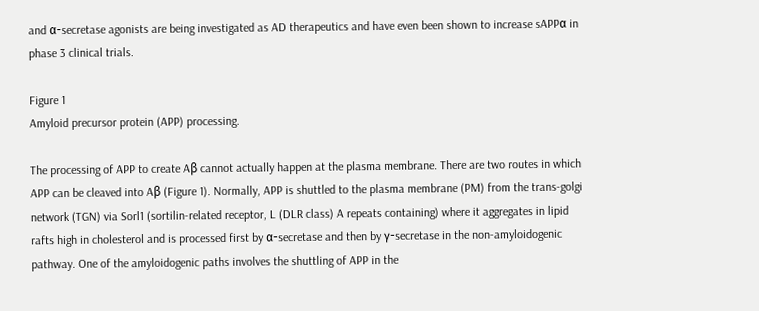and α-secretase agonists are being investigated as AD therapeutics and have even been shown to increase sAPPα in phase 3 clinical trials.

Figure 1
Amyloid precursor protein (APP) processing.

The processing of APP to create Aβ cannot actually happen at the plasma membrane. There are two routes in which APP can be cleaved into Aβ (Figure 1). Normally, APP is shuttled to the plasma membrane (PM) from the trans-golgi network (TGN) via Sorl1 (sortilin-related receptor, L (DLR class) A repeats containing) where it aggregates in lipid rafts high in cholesterol and is processed first by α-secretase and then by γ-secretase in the non-amyloidogenic pathway. One of the amyloidogenic paths involves the shuttling of APP in the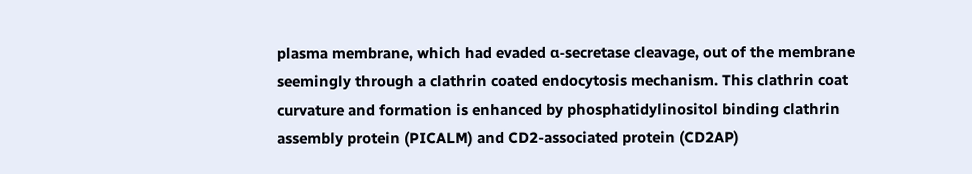plasma membrane, which had evaded α-secretase cleavage, out of the membrane seemingly through a clathrin coated endocytosis mechanism. This clathrin coat curvature and formation is enhanced by phosphatidylinositol binding clathrin assembly protein (PICALM) and CD2-associated protein (CD2AP)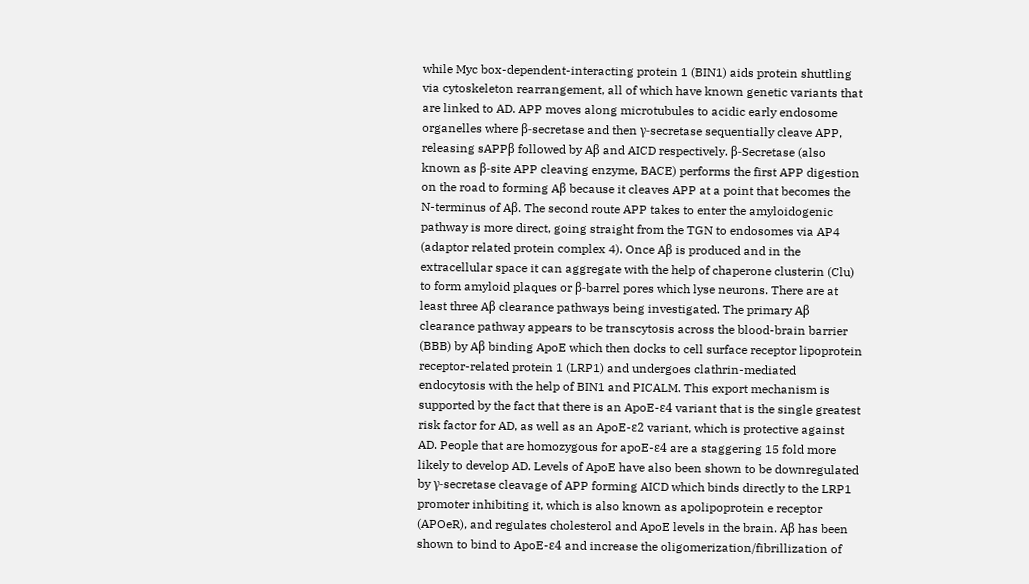while Myc box-dependent-interacting protein 1 (BIN1) aids protein shuttling via cytoskeleton rearrangement, all of which have known genetic variants that are linked to AD. APP moves along microtubules to acidic early endosome organelles where β-secretase and then γ-secretase sequentially cleave APP, releasing sAPPβ followed by Aβ and AICD respectively. β-Secretase (also known as β-site APP cleaving enzyme, BACE) performs the first APP digestion on the road to forming Aβ because it cleaves APP at a point that becomes the N-terminus of Aβ. The second route APP takes to enter the amyloidogenic pathway is more direct, going straight from the TGN to endosomes via AP4 (adaptor related protein complex 4). Once Aβ is produced and in the extracellular space it can aggregate with the help of chaperone clusterin (Clu) to form amyloid plaques or β-barrel pores which lyse neurons. There are at least three Aβ clearance pathways being investigated. The primary Aβ clearance pathway appears to be transcytosis across the blood-brain barrier (BBB) by Aβ binding ApoE which then docks to cell surface receptor lipoprotein receptor-related protein 1 (LRP1) and undergoes clathrin-mediated endocytosis with the help of BIN1 and PICALM. This export mechanism is supported by the fact that there is an ApoE-ε4 variant that is the single greatest risk factor for AD, as well as an ApoE-ε2 variant, which is protective against AD. People that are homozygous for apoE-ε4 are a staggering 15 fold more likely to develop AD. Levels of ApoE have also been shown to be downregulated by γ-secretase cleavage of APP forming AICD which binds directly to the LRP1 promoter inhibiting it, which is also known as apolipoprotein e receptor (APOeR), and regulates cholesterol and ApoE levels in the brain. Aβ has been shown to bind to ApoE-ε4 and increase the oligomerization/fibrillization of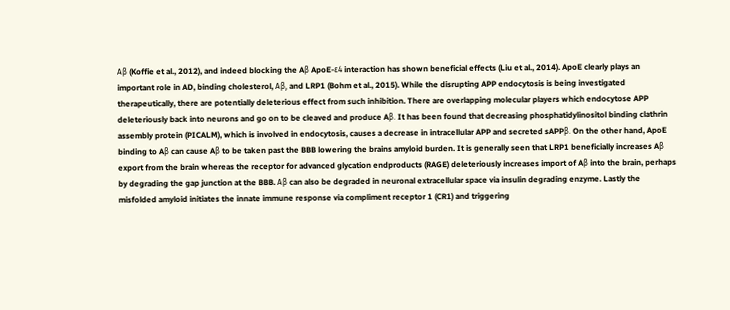Aβ (Koffie et al., 2012), and indeed blocking the Aβ ApoE-ε4 interaction has shown beneficial effects (Liu et al., 2014). ApoE clearly plays an important role in AD, binding cholesterol, Aβ, and LRP1 (Bohm et al., 2015). While the disrupting APP endocytosis is being investigated therapeutically, there are potentially deleterious effect from such inhibition. There are overlapping molecular players which endocytose APP deleteriously back into neurons and go on to be cleaved and produce Aβ. It has been found that decreasing phosphatidylinositol binding clathrin assembly protein (PICALM), which is involved in endocytosis, causes a decrease in intracellular APP and secreted sAPPβ. On the other hand, ApoE binding to Aβ can cause Aβ to be taken past the BBB lowering the brains amyloid burden. It is generally seen that LRP1 beneficially increases Aβ export from the brain whereas the receptor for advanced glycation endproducts (RAGE) deleteriously increases import of Aβ into the brain, perhaps by degrading the gap junction at the BBB. Aβ can also be degraded in neuronal extracellular space via insulin degrading enzyme. Lastly the misfolded amyloid initiates the innate immune response via compliment receptor 1 (CR1) and triggering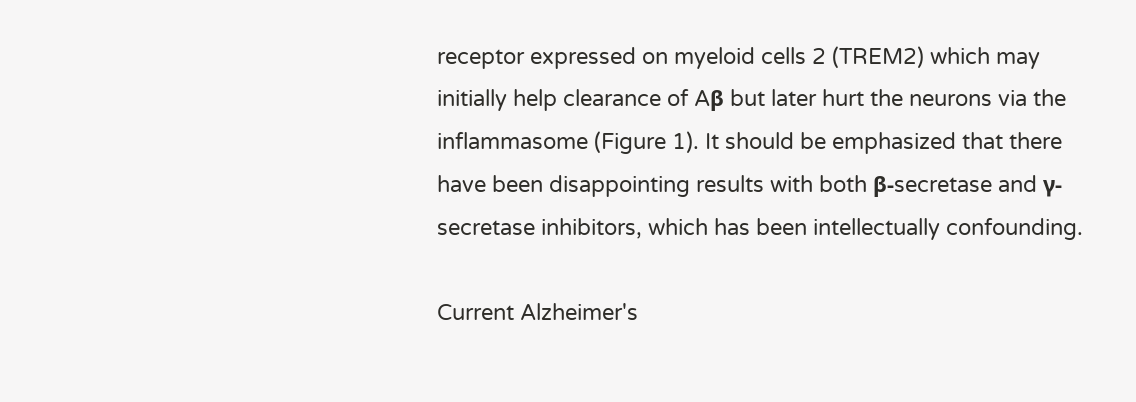receptor expressed on myeloid cells 2 (TREM2) which may initially help clearance of Aβ but later hurt the neurons via the inflammasome (Figure 1). It should be emphasized that there have been disappointing results with both β-secretase and γ-secretase inhibitors, which has been intellectually confounding.

Current Alzheimer's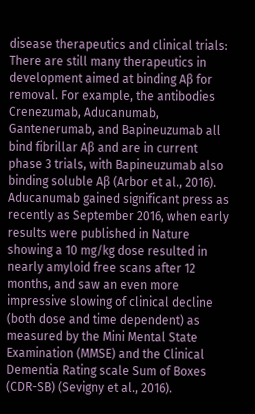disease therapeutics and clinical trials: There are still many therapeutics in development aimed at binding Aβ for removal. For example, the antibodies Crenezumab, Aducanumab, Gantenerumab, and Bapineuzumab all bind fibrillar Aβ and are in current phase 3 trials, with Bapineuzumab also binding soluble Aβ (Arbor et al., 2016). Aducanumab gained significant press as recently as September 2016, when early results were published in Nature showing a 10 mg/kg dose resulted in nearly amyloid free scans after 12 months, and saw an even more impressive slowing of clinical decline (both dose and time dependent) as measured by the Mini Mental State Examination (MMSE) and the Clinical Dementia Rating scale Sum of Boxes (CDR-SB) (Sevigny et al., 2016).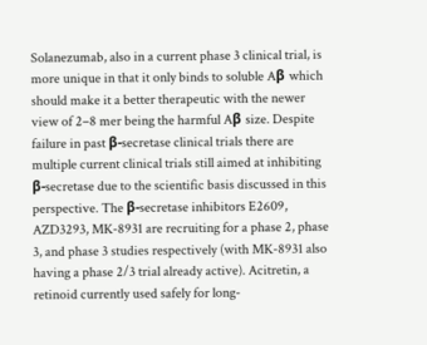Solanezumab, also in a current phase 3 clinical trial, is more unique in that it only binds to soluble Aβ which should make it a better therapeutic with the newer view of 2–8 mer being the harmful Aβ size. Despite failure in past β-secretase clinical trials there are multiple current clinical trials still aimed at inhibiting β-secretase due to the scientific basis discussed in this perspective. The β-secretase inhibitors E2609, AZD3293, MK-8931 are recruiting for a phase 2, phase 3, and phase 3 studies respectively (with MK-8931 also having a phase 2/3 trial already active). Acitretin, a retinoid currently used safely for long-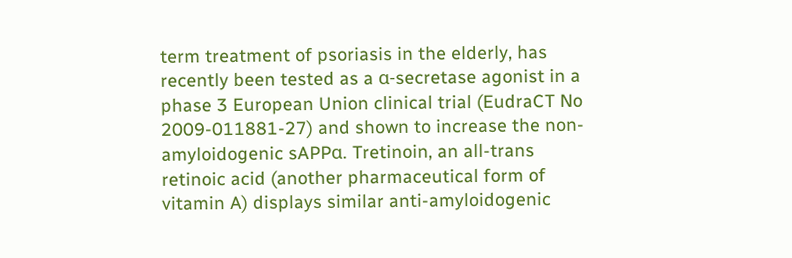term treatment of psoriasis in the elderly, has recently been tested as a α-secretase agonist in a phase 3 European Union clinical trial (EudraCT No 2009-011881-27) and shown to increase the non-amyloidogenic sAPPα. Tretinoin, an all-trans retinoic acid (another pharmaceutical form of vitamin A) displays similar anti-amyloidogenic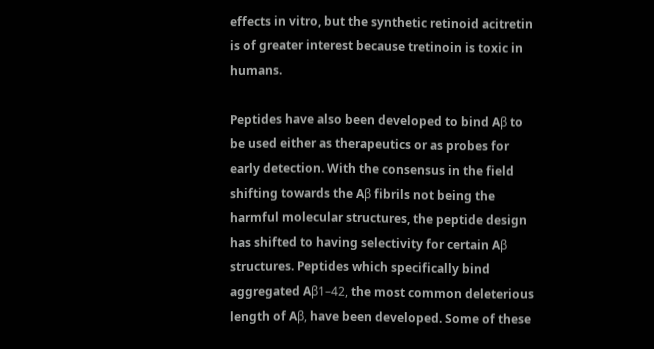effects in vitro, but the synthetic retinoid acitretin is of greater interest because tretinoin is toxic in humans.

Peptides have also been developed to bind Aβ to be used either as therapeutics or as probes for early detection. With the consensus in the field shifting towards the Aβ fibrils not being the harmful molecular structures, the peptide design has shifted to having selectivity for certain Aβ structures. Peptides which specifically bind aggregated Aβ1–42, the most common deleterious length of Aβ, have been developed. Some of these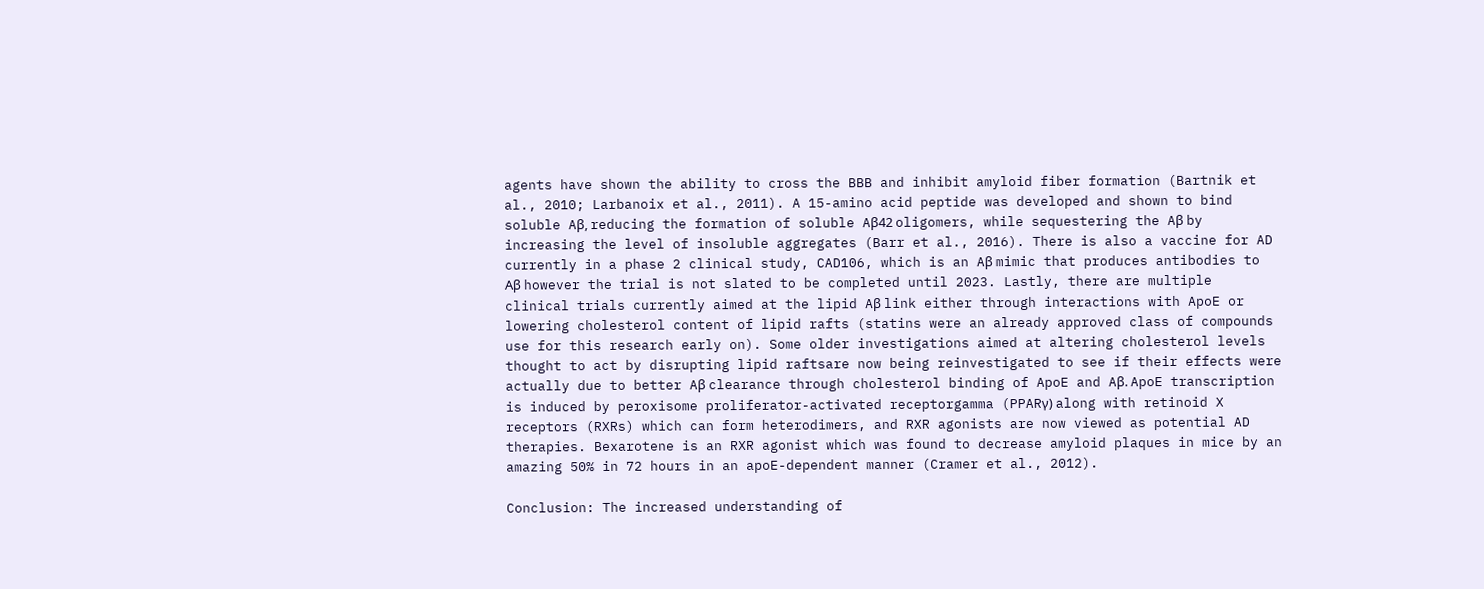agents have shown the ability to cross the BBB and inhibit amyloid fiber formation (Bartnik et al., 2010; Larbanoix et al., 2011). A 15-amino acid peptide was developed and shown to bind soluble Aβ, reducing the formation of soluble Aβ42 oligomers, while sequestering the Aβ by increasing the level of insoluble aggregates (Barr et al., 2016). There is also a vaccine for AD currently in a phase 2 clinical study, CAD106, which is an Aβ mimic that produces antibodies to Aβ however the trial is not slated to be completed until 2023. Lastly, there are multiple clinical trials currently aimed at the lipid Aβ link either through interactions with ApoE or lowering cholesterol content of lipid rafts (statins were an already approved class of compounds use for this research early on). Some older investigations aimed at altering cholesterol levels thought to act by disrupting lipid raftsare now being reinvestigated to see if their effects were actually due to better Aβ clearance through cholesterol binding of ApoE and Aβ. ApoE transcription is induced by peroxisome proliferator-activated receptorgamma (PPARγ) along with retinoid X receptors (RXRs) which can form heterodimers, and RXR agonists are now viewed as potential AD therapies. Bexarotene is an RXR agonist which was found to decrease amyloid plaques in mice by an amazing 50% in 72 hours in an apoE-dependent manner (Cramer et al., 2012).

Conclusion: The increased understanding of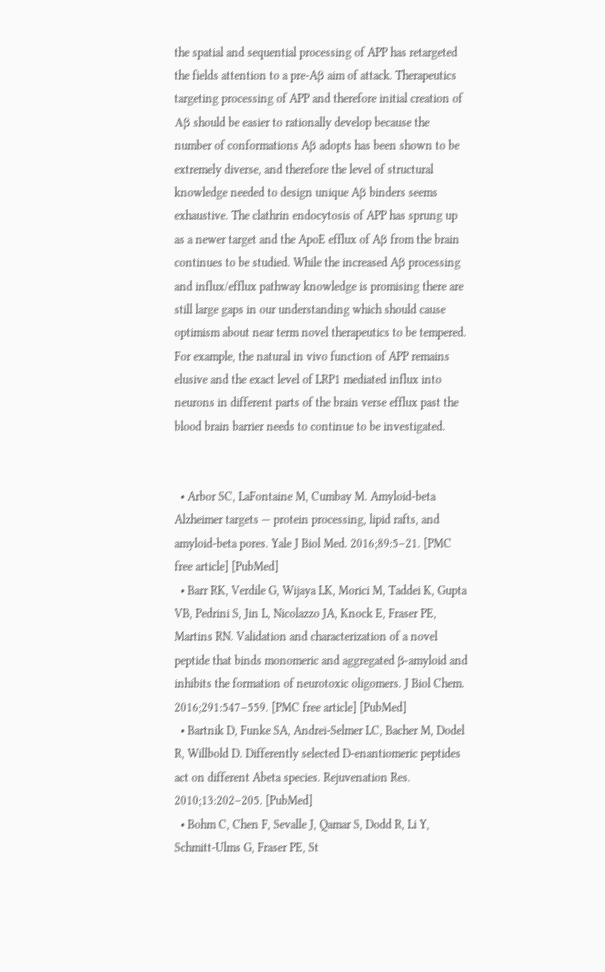the spatial and sequential processing of APP has retargeted the fields attention to a pre-Aβ aim of attack. Therapeutics targeting processing of APP and therefore initial creation of Aβ should be easier to rationally develop because the number of conformations Aβ adopts has been shown to be extremely diverse, and therefore the level of structural knowledge needed to design unique Aβ binders seems exhaustive. The clathrin endocytosis of APP has sprung up as a newer target and the ApoE efflux of Aβ from the brain continues to be studied. While the increased Aβ processing and influx/efflux pathway knowledge is promising there are still large gaps in our understanding which should cause optimism about near term novel therapeutics to be tempered. For example, the natural in vivo function of APP remains elusive and the exact level of LRP1 mediated influx into neurons in different parts of the brain verse efflux past the blood brain barrier needs to continue to be investigated.


  • Arbor SC, LaFontaine M, Cumbay M. Amyloid-beta Alzheimer targets — protein processing, lipid rafts, and amyloid-beta pores. Yale J Biol Med. 2016;89:5–21. [PMC free article] [PubMed]
  • Barr RK, Verdile G, Wijaya LK, Morici M, Taddei K, Gupta VB, Pedrini S, Jin L, Nicolazzo JA, Knock E, Fraser PE, Martins RN. Validation and characterization of a novel peptide that binds monomeric and aggregated β-amyloid and inhibits the formation of neurotoxic oligomers. J Biol Chem. 2016;291:547–559. [PMC free article] [PubMed]
  • Bartnik D, Funke SA, Andrei-Selmer LC, Bacher M, Dodel R, Willbold D. Differently selected D-enantiomeric peptides act on different Abeta species. Rejuvenation Res. 2010;13:202–205. [PubMed]
  • Bohm C, Chen F, Sevalle J, Qamar S, Dodd R, Li Y, Schmitt-Ulms G, Fraser PE, St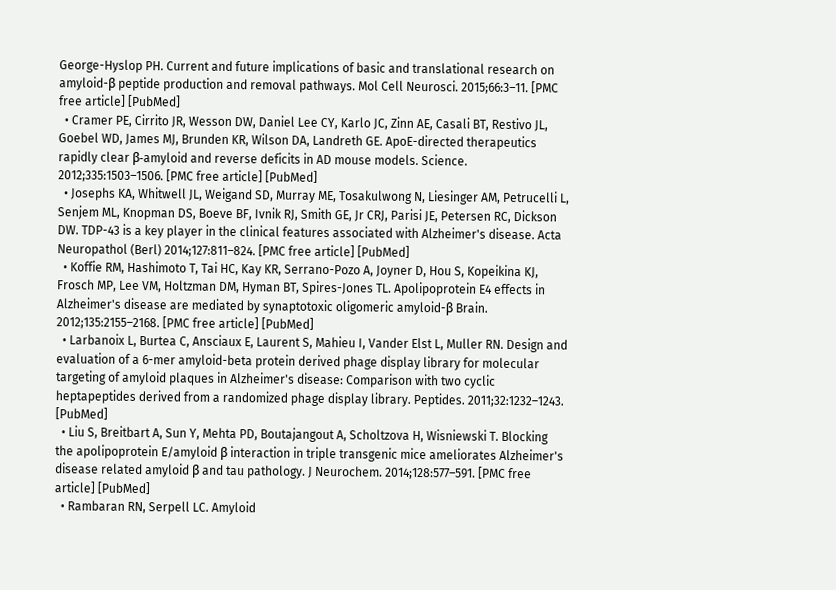George-Hyslop PH. Current and future implications of basic and translational research on amyloid-β peptide production and removal pathways. Mol Cell Neurosci. 2015;66:3–11. [PMC free article] [PubMed]
  • Cramer PE, Cirrito JR, Wesson DW, Daniel Lee CY, Karlo JC, Zinn AE, Casali BT, Restivo JL, Goebel WD, James MJ, Brunden KR, Wilson DA, Landreth GE. ApoE-directed therapeutics rapidly clear β-amyloid and reverse deficits in AD mouse models. Science. 2012;335:1503–1506. [PMC free article] [PubMed]
  • Josephs KA, Whitwell JL, Weigand SD, Murray ME, Tosakulwong N, Liesinger AM, Petrucelli L, Senjem ML, Knopman DS, Boeve BF, Ivnik RJ, Smith GE, Jr CRJ, Parisi JE, Petersen RC, Dickson DW. TDP-43 is a key player in the clinical features associated with Alzheimer's disease. Acta Neuropathol (Berl) 2014;127:811–824. [PMC free article] [PubMed]
  • Koffie RM, Hashimoto T, Tai HC, Kay KR, Serrano-Pozo A, Joyner D, Hou S, Kopeikina KJ, Frosch MP, Lee VM, Holtzman DM, Hyman BT, Spires-Jones TL. Apolipoprotein E4 effects in Alzheimer's disease are mediated by synaptotoxic oligomeric amyloid-β Brain. 2012;135:2155–2168. [PMC free article] [PubMed]
  • Larbanoix L, Burtea C, Ansciaux E, Laurent S, Mahieu I, Vander Elst L, Muller RN. Design and evaluation of a 6-mer amyloid-beta protein derived phage display library for molecular targeting of amyloid plaques in Alzheimer's disease: Comparison with two cyclic heptapeptides derived from a randomized phage display library. Peptides. 2011;32:1232–1243. [PubMed]
  • Liu S, Breitbart A, Sun Y, Mehta PD, Boutajangout A, Scholtzova H, Wisniewski T. Blocking the apolipoprotein E/amyloid β interaction in triple transgenic mice ameliorates Alzheimer's disease related amyloid β and tau pathology. J Neurochem. 2014;128:577–591. [PMC free article] [PubMed]
  • Rambaran RN, Serpell LC. Amyloid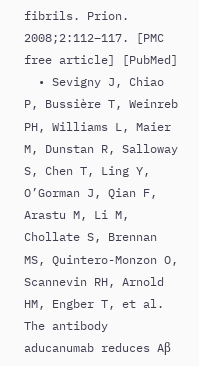fibrils. Prion. 2008;2:112–117. [PMC free article] [PubMed]
  • Sevigny J, Chiao P, Bussière T, Weinreb PH, Williams L, Maier M, Dunstan R, Salloway S, Chen T, Ling Y, O’Gorman J, Qian F, Arastu M, Li M, Chollate S, Brennan MS, Quintero-Monzon O, Scannevin RH, Arnold HM, Engber T, et al. The antibody aducanumab reduces Aβ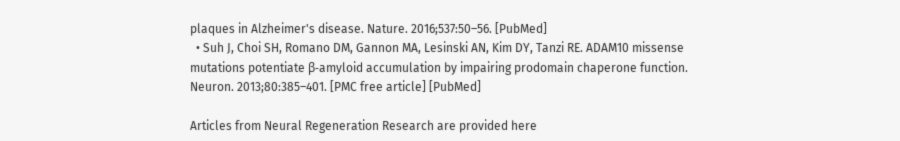plaques in Alzheimer's disease. Nature. 2016;537:50–56. [PubMed]
  • Suh J, Choi SH, Romano DM, Gannon MA, Lesinski AN, Kim DY, Tanzi RE. ADAM10 missense mutations potentiate β-amyloid accumulation by impairing prodomain chaperone function. Neuron. 2013;80:385–401. [PMC free article] [PubMed]

Articles from Neural Regeneration Research are provided here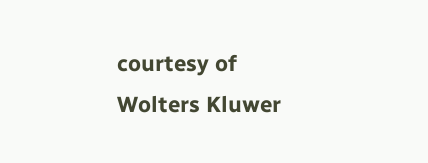courtesy of Wolters Kluwer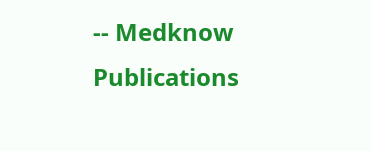-- Medknow Publications